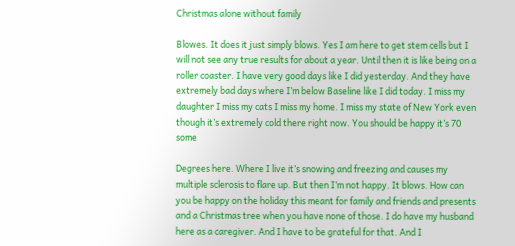Christmas alone without family

Blowes. It does it just simply blows. Yes I am here to get stem cells but I will not see any true results for about a year. Until then it is like being on a roller coaster. I have very good days like I did yesterday. And they have extremely bad days where I’m below Baseline like I did today. I miss my daughter I miss my cats I miss my home. I miss my state of New York even though it’s extremely cold there right now. You should be happy it’s 70 some

Degrees here. Where I live it’s snowing and freezing and causes my multiple sclerosis to flare up. But then I’m not happy. It blows. How can you be happy on the holiday this meant for family and friends and presents and a Christmas tree when you have none of those. I do have my husband here as a caregiver. And I have to be grateful for that. And I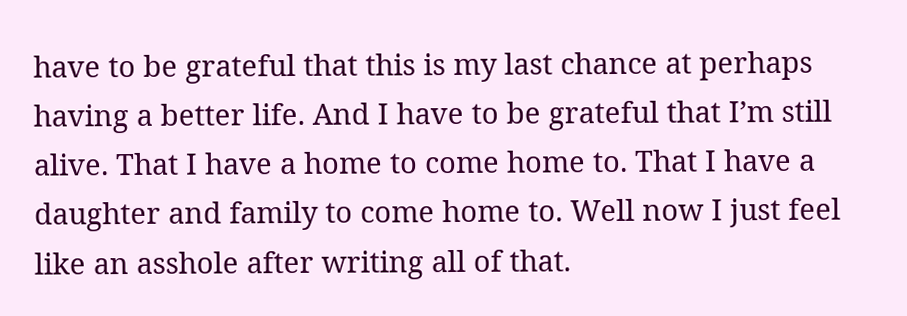have to be grateful that this is my last chance at perhaps having a better life. And I have to be grateful that I’m still alive. That I have a home to come home to. That I have a daughter and family to come home to. Well now I just feel like an asshole after writing all of that.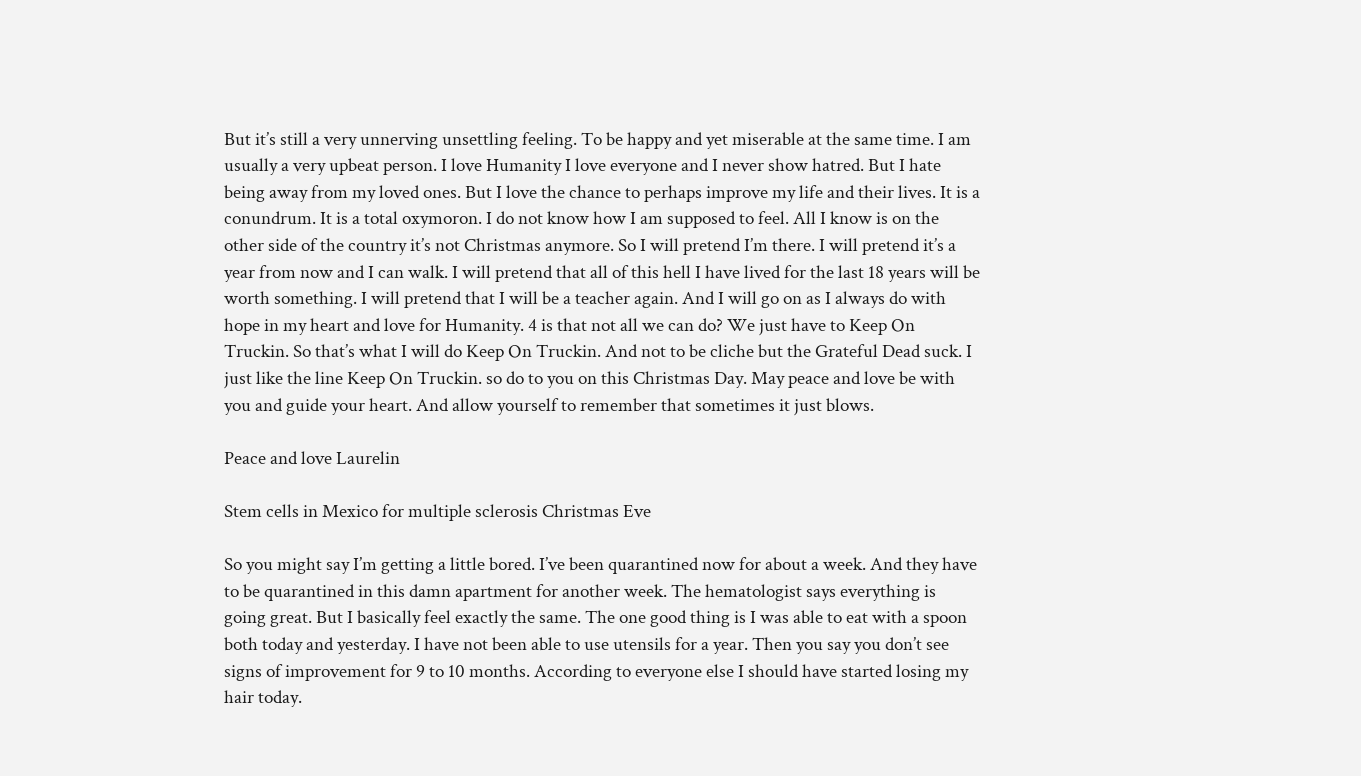But it’s still a very unnerving unsettling feeling. To be happy and yet miserable at the same time. I am usually a very upbeat person. I love Humanity I love everyone and I never show hatred. But I hate being away from my loved ones. But I love the chance to perhaps improve my life and their lives. It is a conundrum. It is a total oxymoron. I do not know how I am supposed to feel. All I know is on the other side of the country it’s not Christmas anymore. So I will pretend I’m there. I will pretend it’s a year from now and I can walk. I will pretend that all of this hell I have lived for the last 18 years will be worth something. I will pretend that I will be a teacher again. And I will go on as I always do with hope in my heart and love for Humanity. 4 is that not all we can do? We just have to Keep On Truckin. So that’s what I will do Keep On Truckin. And not to be cliche but the Grateful Dead suck. I just like the line Keep On Truckin. so do to you on this Christmas Day. May peace and love be with you and guide your heart. And allow yourself to remember that sometimes it just blows.

Peace and love Laurelin

Stem cells in Mexico for multiple sclerosis Christmas Eve

So you might say I’m getting a little bored. I’ve been quarantined now for about a week. And they have to be quarantined in this damn apartment for another week. The hematologist says everything is going great. But I basically feel exactly the same. The one good thing is I was able to eat with a spoon both today and yesterday. I have not been able to use utensils for a year. Then you say you don’t see signs of improvement for 9 to 10 months. According to everyone else I should have started losing my hair today.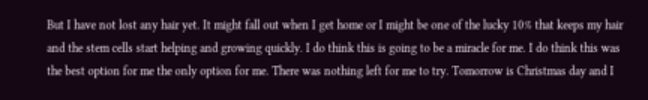But I have not lost any hair yet. It might fall out when I get home or I might be one of the lucky 10% that keeps my hair and the stem cells start helping and growing quickly. I do think this is going to be a miracle for me. I do think this was the best option for me the only option for me. There was nothing left for me to try. Tomorrow is Christmas day and I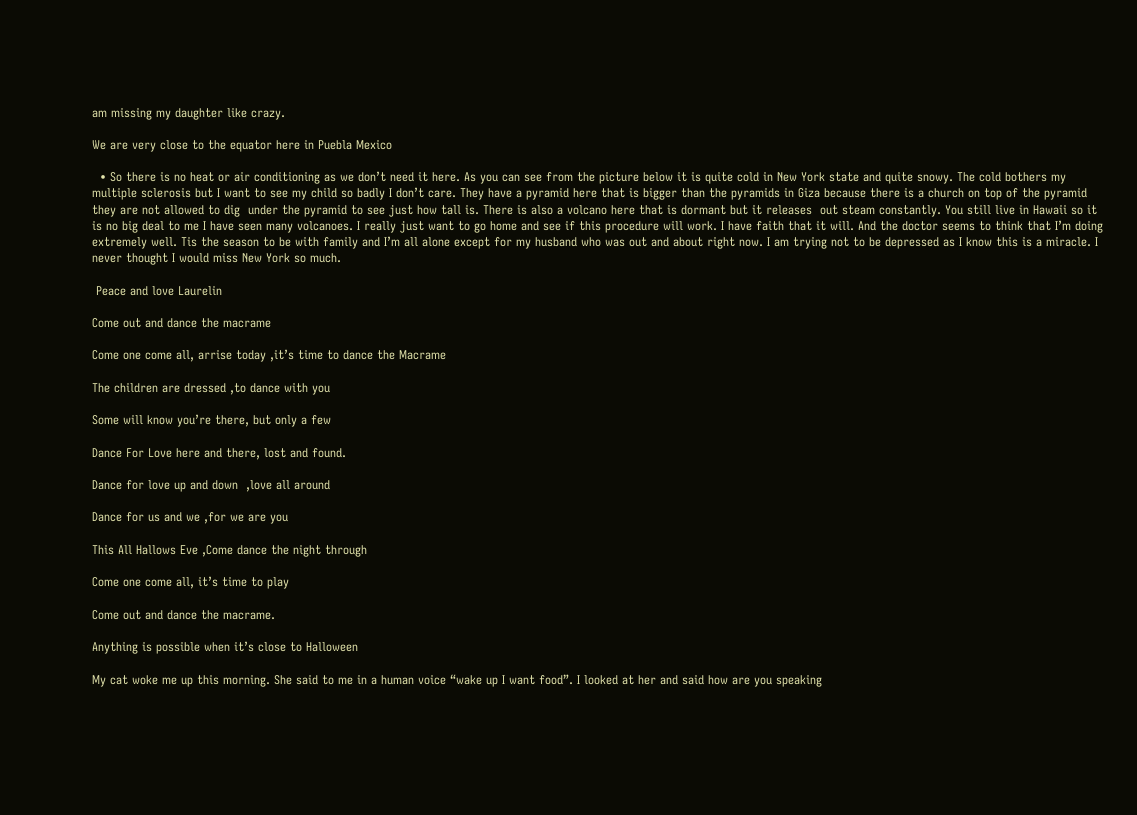am missing my daughter like crazy.

We are very close to the equator here in Puebla Mexico

  • So there is no heat or air conditioning as we don’t need it here. As you can see from the picture below it is quite cold in New York state and quite snowy. The cold bothers my multiple sclerosis but I want to see my child so badly I don’t care. They have a pyramid here that is bigger than the pyramids in Giza because there is a church on top of the pyramid they are not allowed to dig  under the pyramid to see just how tall is. There is also a volcano here that is dormant but it releases  out steam constantly. You still live in Hawaii so it is no big deal to me I have seen many volcanoes. I really just want to go home and see if this procedure will work. I have faith that it will. And the doctor seems to think that I’m doing extremely well. Tis the season to be with family and I’m all alone except for my husband who was out and about right now. I am trying not to be depressed as I know this is a miracle. I never thought I would miss New York so much.

 Peace and love Laurelin

Come out and dance the macrame

Come one come all, arrise today ,it’s time to dance the Macrame

The children are dressed ,to dance with you

Some will know you’re there, but only a few

Dance For Love here and there, lost and found.

Dance for love up and down  ,love all around

Dance for us and we ,for we are you

This All Hallows Eve ,Come dance the night through

Come one come all, it’s time to play

Come out and dance the macrame.

Anything is possible when it’s close to Halloween

My cat woke me up this morning. She said to me in a human voice “wake up I want food”. I looked at her and said how are you speaking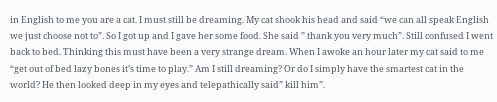in English to me you are a cat. I must still be dreaming. My cat shook his head and said “we can all speak English we just choose not to”. So I got up and I gave her some food. She said ” thank you very much”. Still confused I went back to bed. Thinking this must have been a very strange dream. When I awoke an hour later my cat said to me “get out of bed lazy bones it’s time to play.” Am I still dreaming? Or do I simply have the smartest cat in the world? He then looked deep in my eyes and telepathically said” kill him”.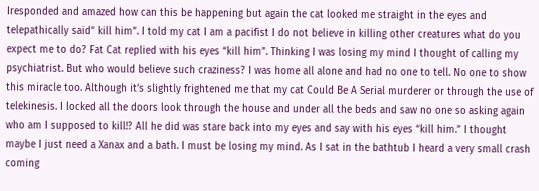Iresponded and amazed how can this be happening but again the cat looked me straight in the eyes and telepathically said” kill him”. I told my cat I am a pacifist I do not believe in killing other creatures what do you expect me to do? Fat Cat replied with his eyes “kill him”. Thinking I was losing my mind I thought of calling my psychiatrist. But who would believe such craziness? I was home all alone and had no one to tell. No one to show this miracle too. Although it’s slightly frightened me that my cat Could Be A Serial murderer or through the use of telekinesis. I locked all the doors look through the house and under all the beds and saw no one so asking again who am I supposed to kill!? All he did was stare back into my eyes and say with his eyes “kill him.” I thought maybe I just need a Xanax and a bath. I must be losing my mind. As I sat in the bathtub I heard a very small crash  coming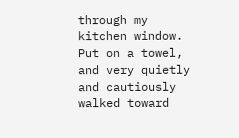through my kitchen window. Put on a towel,  and very quietly and cautiously walked toward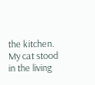the kitchen. My cat stood in the living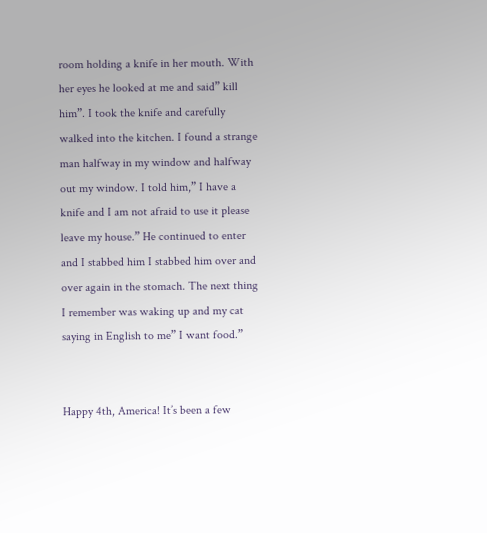room holding a knife in her mouth. With her eyes he looked at me and said” kill him”. I took the knife and carefully walked into the kitchen. I found a strange man halfway in my window and halfway out my window. I told him,” I have a knife and I am not afraid to use it please leave my house.” He continued to enter and I stabbed him I stabbed him over and over again in the stomach. The next thing I remember was waking up and my cat saying in English to me” I want food.”


Happy 4th, America! It’s been a few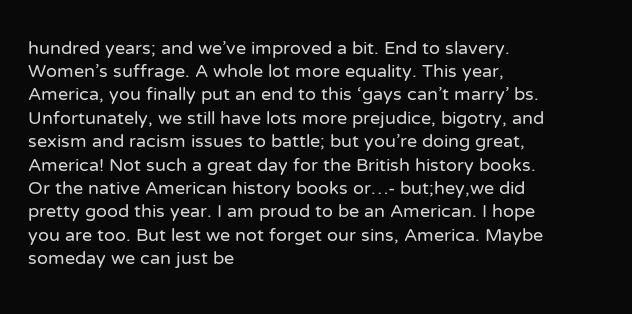hundred years; and we’ve improved a bit. End to slavery. Women’s suffrage. A whole lot more equality. This year, America, you finally put an end to this ‘gays can’t marry’ bs. Unfortunately, we still have lots more prejudice, bigotry, and sexism and racism issues to battle; but you’re doing great, America! Not such a great day for the British history books. Or the native American history books or…- but;hey,we did pretty good this year. I am proud to be an American. I hope you are too. But lest we not forget our sins, America. Maybe someday we can just be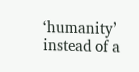‘humanity’ instead of a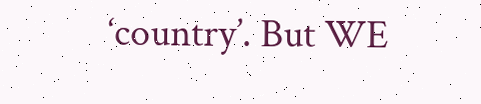‘country’. But WE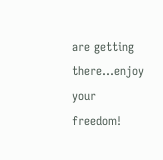are getting there…enjoy your freedom!